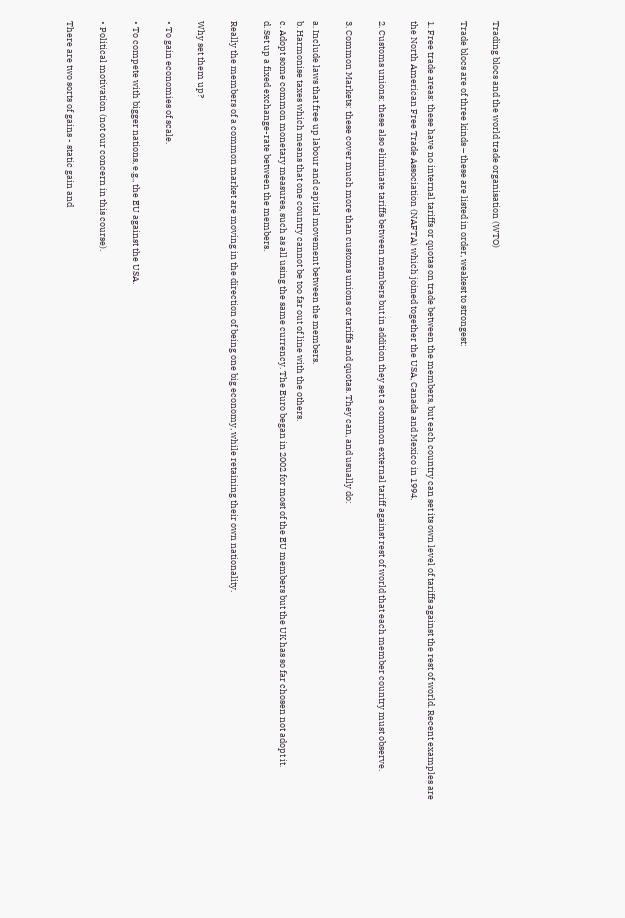Trading blocs and the world trade organisation (WTO)

Trade blocs are of three kinds – these are listed in order, weakest to strongest:

1. Free trade areas: these have no internal tariffs or quotas on trade between the members, but each country can set its own level of tariffs against the rest of world. Recent examples are the North American Free Trade Association (NAFTA) which joined together the USA, Canada and Mexico in 1994.

2. Customs unions: these also eliminate tariffs between members but in addition they set a common external tariff against rest of world that each member country must observe.

3. Common Markets: these cover much more than customs unions or tariffs and quotas. They can, and usually do:

a. Include laws that free up labour and capital movement between the members.
b. Harmonise taxes which means that one country cannot be too far out of line with the others.
c. Adopt some common monetary measures, such as all using the same currency. The Euro began in 2002 for most of the EU members but the UK has so far chosen not adopt it.
d. Set up a fixed exchange-rate between the members.

Really the members of a common market are moving in the direction of being one big economy, while retaining their own nationality.

Why set them up?

• To gain economies of scale.

• To compete with bigger nations, e.g., the EU against the USA.

• Political motivation (not our concern in this course).

There are two sorts of gains - static gain and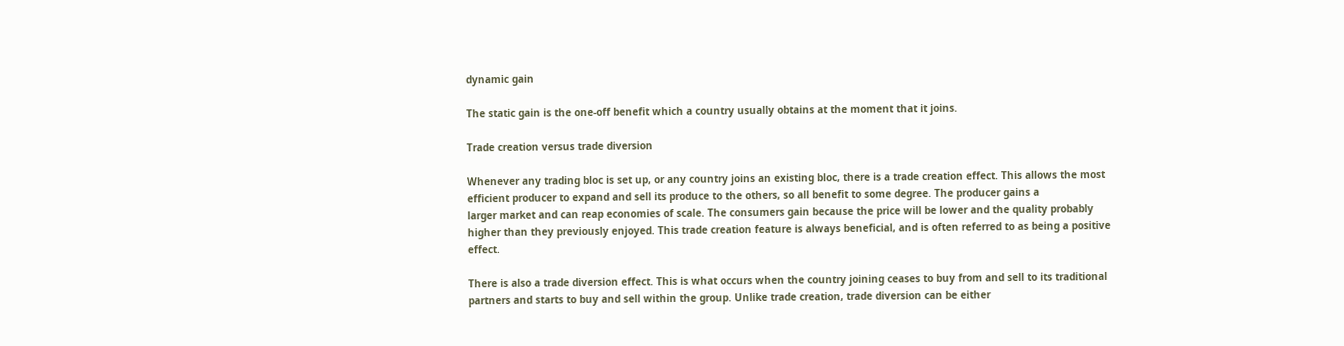dynamic gain

The static gain is the one-off benefit which a country usually obtains at the moment that it joins.

Trade creation versus trade diversion

Whenever any trading bloc is set up, or any country joins an existing bloc, there is a trade creation effect. This allows the most efficient producer to expand and sell its produce to the others, so all benefit to some degree. The producer gains a
larger market and can reap economies of scale. The consumers gain because the price will be lower and the quality probably higher than they previously enjoyed. This trade creation feature is always beneficial, and is often referred to as being a positive effect.

There is also a trade diversion effect. This is what occurs when the country joining ceases to buy from and sell to its traditional partners and starts to buy and sell within the group. Unlike trade creation, trade diversion can be either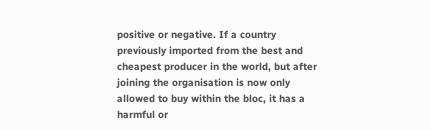positive or negative. If a country previously imported from the best and cheapest producer in the world, but after joining the organisation is now only allowed to buy within the bloc, it has a harmful or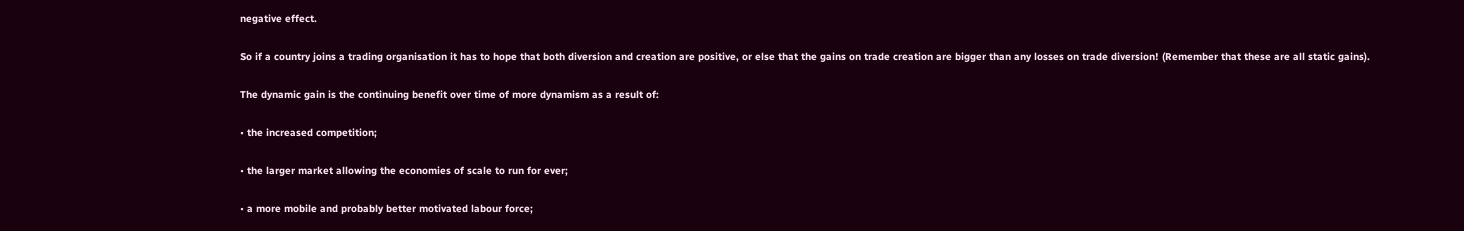negative effect.

So if a country joins a trading organisation it has to hope that both diversion and creation are positive, or else that the gains on trade creation are bigger than any losses on trade diversion! (Remember that these are all static gains).

The dynamic gain is the continuing benefit over time of more dynamism as a result of:

• the increased competition;

• the larger market allowing the economies of scale to run for ever;

• a more mobile and probably better motivated labour force;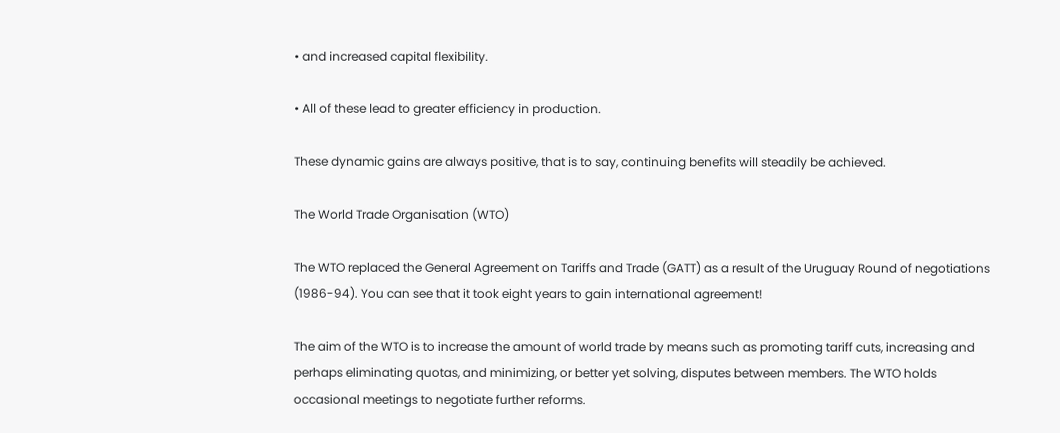• and increased capital flexibility.

• All of these lead to greater efficiency in production.

These dynamic gains are always positive, that is to say, continuing benefits will steadily be achieved.

The World Trade Organisation (WTO)

The WTO replaced the General Agreement on Tariffs and Trade (GATT) as a result of the Uruguay Round of negotiations (1986-94). You can see that it took eight years to gain international agreement!

The aim of the WTO is to increase the amount of world trade by means such as promoting tariff cuts, increasing and perhaps eliminating quotas, and minimizing, or better yet solving, disputes between members. The WTO holds occasional meetings to negotiate further reforms.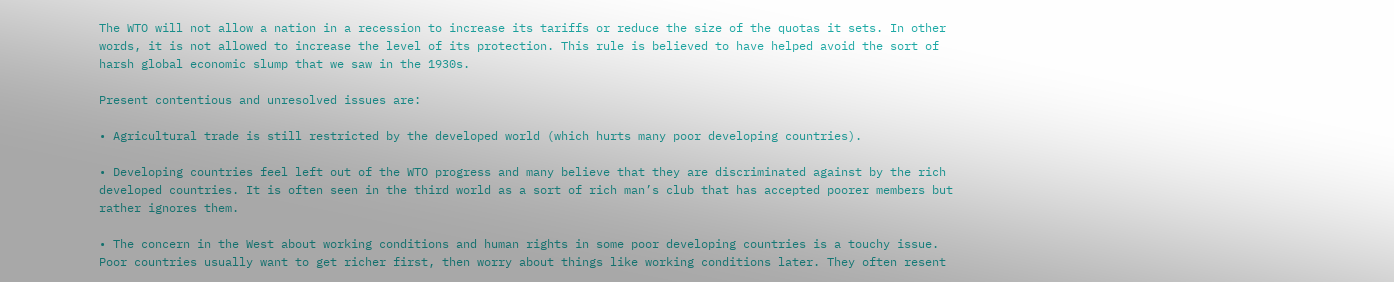The WTO will not allow a nation in a recession to increase its tariffs or reduce the size of the quotas it sets. In other words, it is not allowed to increase the level of its protection. This rule is believed to have helped avoid the sort of harsh global economic slump that we saw in the 1930s.

Present contentious and unresolved issues are:

• Agricultural trade is still restricted by the developed world (which hurts many poor developing countries).

• Developing countries feel left out of the WTO progress and many believe that they are discriminated against by the rich developed countries. It is often seen in the third world as a sort of rich man’s club that has accepted poorer members but rather ignores them.

• The concern in the West about working conditions and human rights in some poor developing countries is a touchy issue. Poor countries usually want to get richer first, then worry about things like working conditions later. They often resent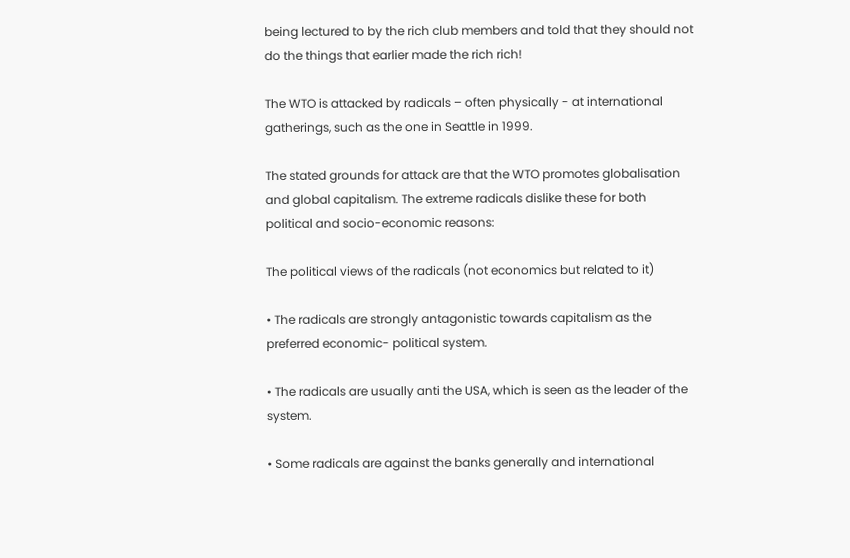being lectured to by the rich club members and told that they should not do the things that earlier made the rich rich!

The WTO is attacked by radicals – often physically - at international gatherings, such as the one in Seattle in 1999.

The stated grounds for attack are that the WTO promotes globalisation and global capitalism. The extreme radicals dislike these for both political and socio-economic reasons:

The political views of the radicals (not economics but related to it)

• The radicals are strongly antagonistic towards capitalism as the preferred economic- political system.

• The radicals are usually anti the USA, which is seen as the leader of the system.

• Some radicals are against the banks generally and international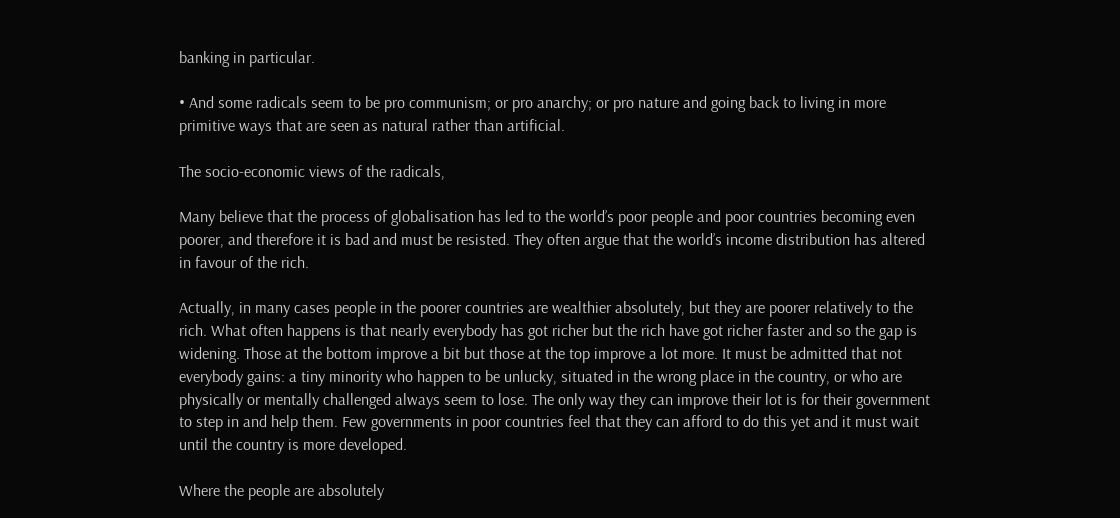banking in particular.

• And some radicals seem to be pro communism; or pro anarchy; or pro nature and going back to living in more primitive ways that are seen as natural rather than artificial.

The socio-economic views of the radicals,

Many believe that the process of globalisation has led to the world’s poor people and poor countries becoming even poorer, and therefore it is bad and must be resisted. They often argue that the world’s income distribution has altered in favour of the rich.

Actually, in many cases people in the poorer countries are wealthier absolutely, but they are poorer relatively to the rich. What often happens is that nearly everybody has got richer but the rich have got richer faster and so the gap is widening. Those at the bottom improve a bit but those at the top improve a lot more. It must be admitted that not everybody gains: a tiny minority who happen to be unlucky, situated in the wrong place in the country, or who are physically or mentally challenged always seem to lose. The only way they can improve their lot is for their government to step in and help them. Few governments in poor countries feel that they can afford to do this yet and it must wait until the country is more developed.

Where the people are absolutely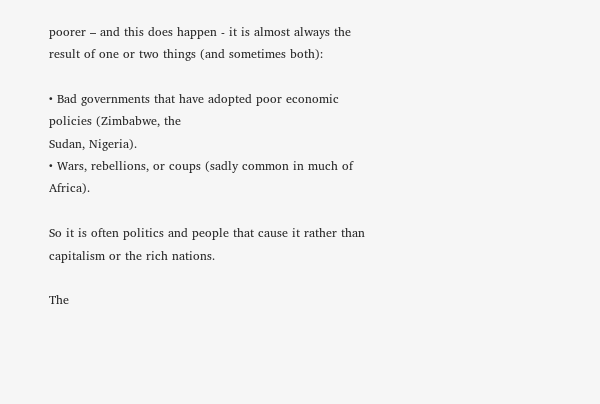poorer – and this does happen - it is almost always the result of one or two things (and sometimes both):

• Bad governments that have adopted poor economic policies (Zimbabwe, the
Sudan, Nigeria).
• Wars, rebellions, or coups (sadly common in much of Africa).

So it is often politics and people that cause it rather than capitalism or the rich nations.

The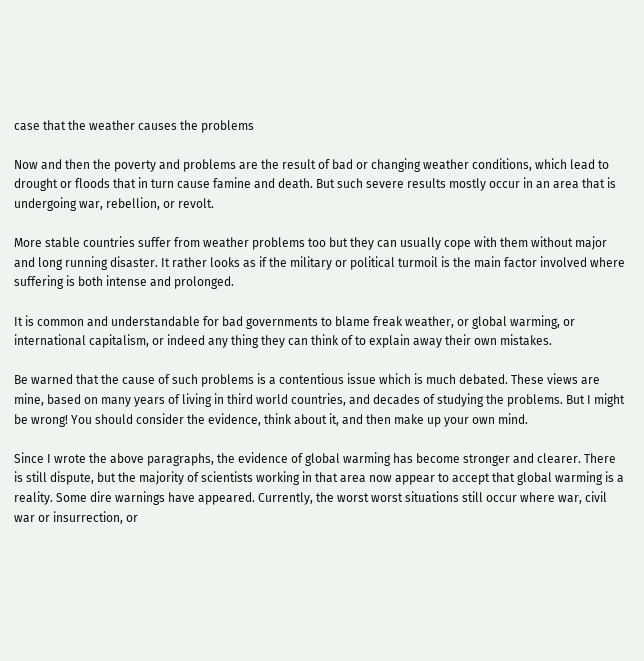case that the weather causes the problems

Now and then the poverty and problems are the result of bad or changing weather conditions, which lead to drought or floods that in turn cause famine and death. But such severe results mostly occur in an area that is undergoing war, rebellion, or revolt.

More stable countries suffer from weather problems too but they can usually cope with them without major and long running disaster. It rather looks as if the military or political turmoil is the main factor involved where suffering is both intense and prolonged.

It is common and understandable for bad governments to blame freak weather, or global warming, or international capitalism, or indeed any thing they can think of to explain away their own mistakes.

Be warned that the cause of such problems is a contentious issue which is much debated. These views are mine, based on many years of living in third world countries, and decades of studying the problems. But I might be wrong! You should consider the evidence, think about it, and then make up your own mind.

Since I wrote the above paragraphs, the evidence of global warming has become stronger and clearer. There is still dispute, but the majority of scientists working in that area now appear to accept that global warming is a reality. Some dire warnings have appeared. Currently, the worst worst situations still occur where war, civil war or insurrection, or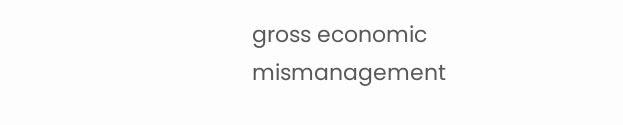gross economic mismanagement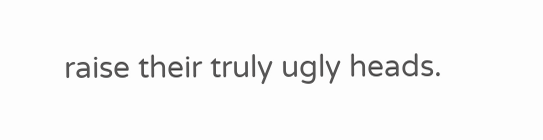raise their truly ugly heads.